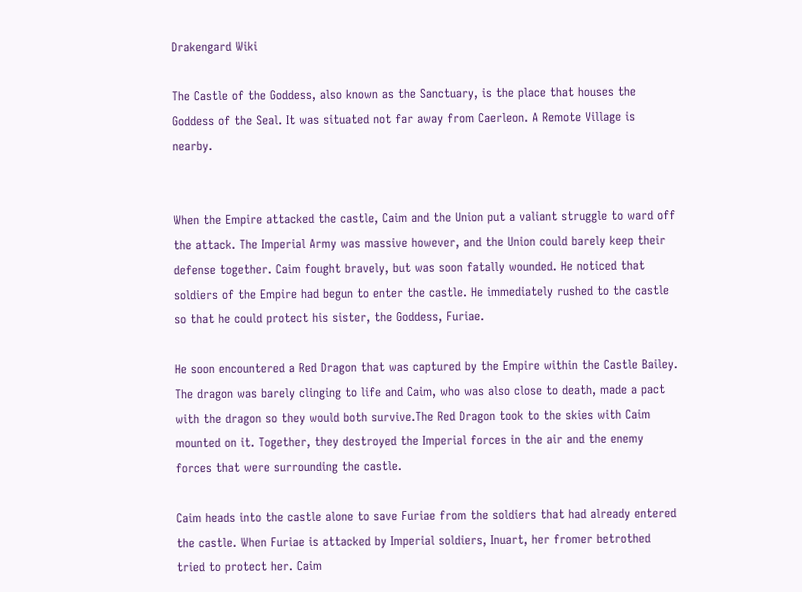Drakengard Wiki

The Castle of the Goddess, also known as the Sanctuary, is the place that houses the Goddess of the Seal. It was situated not far away from Caerleon. A Remote Village is nearby.


When the Empire attacked the castle, Caim and the Union put a valiant struggle to ward off the attack. The Imperial Army was massive however, and the Union could barely keep their defense together. Caim fought bravely, but was soon fatally wounded. He noticed that soldiers of the Empire had begun to enter the castle. He immediately rushed to the castle so that he could protect his sister, the Goddess, Furiae.

He soon encountered a Red Dragon that was captured by the Empire within the Castle Bailey. The dragon was barely clinging to life and Caim, who was also close to death, made a pact with the dragon so they would both survive.The Red Dragon took to the skies with Caim mounted on it. Together, they destroyed the Imperial forces in the air and the enemy forces that were surrounding the castle.

Caim heads into the castle alone to save Furiae from the soldiers that had already entered the castle. When Furiae is attacked by Imperial soldiers, Inuart, her fromer betrothed tried to protect her. Caim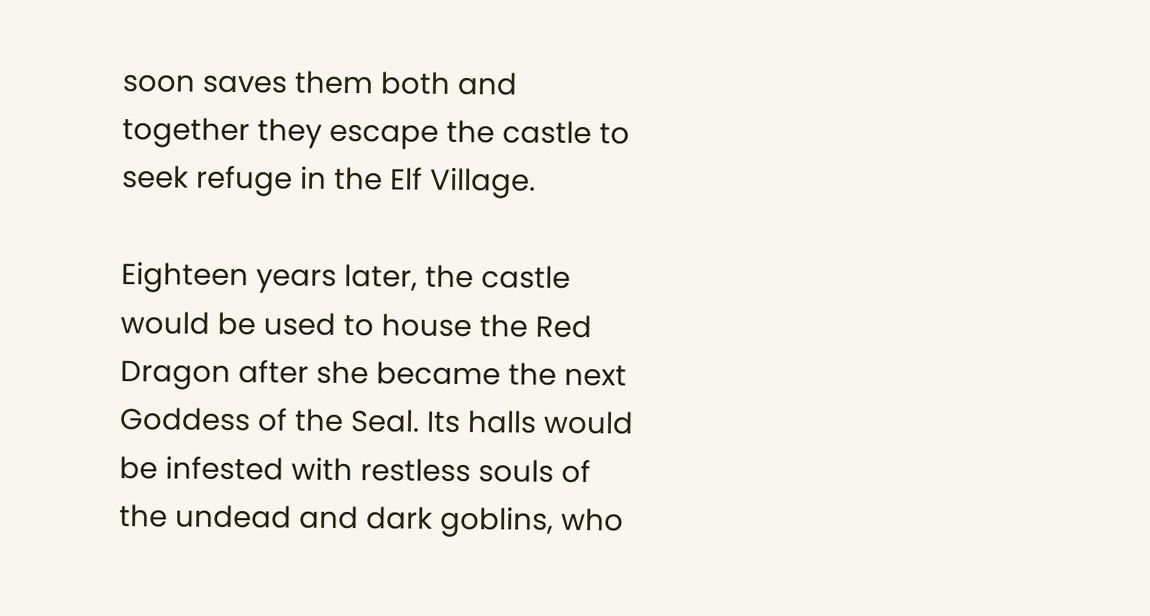soon saves them both and together they escape the castle to seek refuge in the Elf Village.

Eighteen years later, the castle would be used to house the Red Dragon after she became the next Goddess of the Seal. Its halls would be infested with restless souls of the undead and dark goblins, who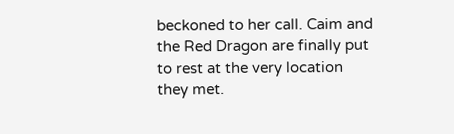beckoned to her call. Caim and the Red Dragon are finally put to rest at the very location they met.